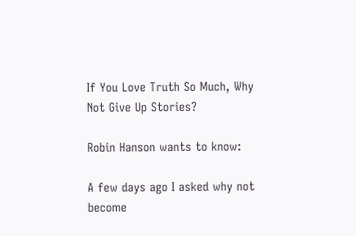If You Love Truth So Much, Why Not Give Up Stories?

Robin Hanson wants to know:

A few days ago I asked why not become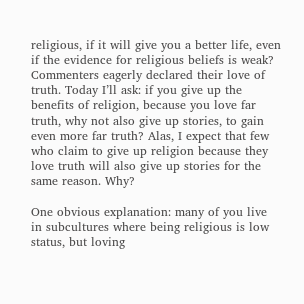religious, if it will give you a better life, even if the evidence for religious beliefs is weak? Commenters eagerly declared their love of truth. Today I’ll ask: if you give up the benefits of religion, because you love far truth, why not also give up stories, to gain even more far truth? Alas, I expect that few who claim to give up religion because they love truth will also give up stories for the same reason. Why?

One obvious explanation: many of you live in subcultures where being religious is low status, but loving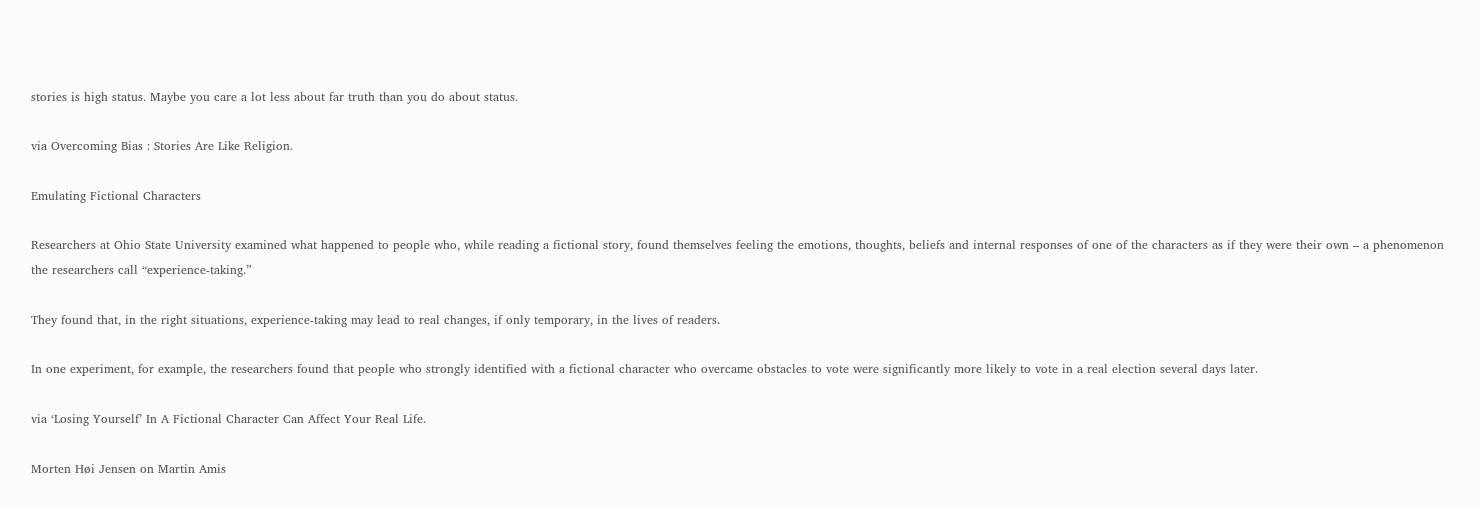stories is high status. Maybe you care a lot less about far truth than you do about status.

via Overcoming Bias : Stories Are Like Religion.

Emulating Fictional Characters

Researchers at Ohio State University examined what happened to people who, while reading a fictional story, found themselves feeling the emotions, thoughts, beliefs and internal responses of one of the characters as if they were their own – a phenomenon the researchers call “experience-taking.”

They found that, in the right situations, experience-taking may lead to real changes, if only temporary, in the lives of readers.

In one experiment, for example, the researchers found that people who strongly identified with a fictional character who overcame obstacles to vote were significantly more likely to vote in a real election several days later.

via ‘Losing Yourself’ In A Fictional Character Can Affect Your Real Life.

Morten Høi Jensen on Martin Amis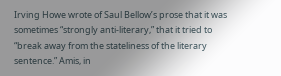Irving Howe wrote of Saul Bellow’s prose that it was sometimes “strongly anti-literary,” that it tried to “break away from the stateliness of the literary sentence.” Amis, in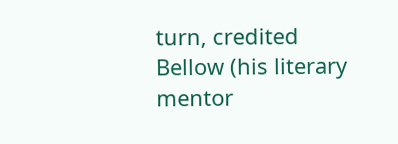turn, credited Bellow (his literary mentor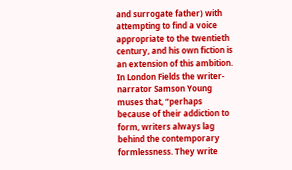and surrogate father) with attempting to find a voice appropriate to the twentieth century, and his own fiction is an extension of this ambition. In London Fields the writer-narrator Samson Young muses that, “perhaps because of their addiction to form, writers always lag behind the contemporary formlessness. They write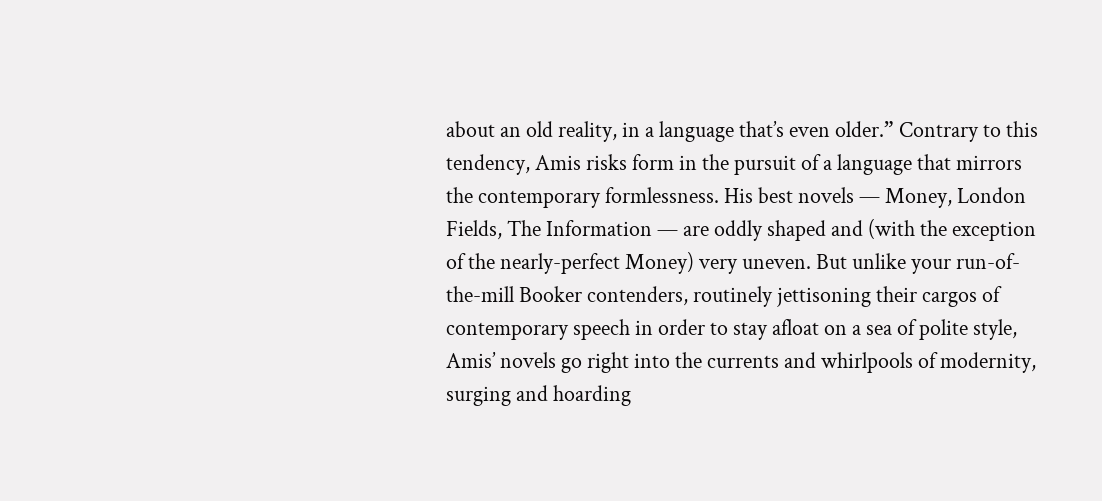about an old reality, in a language that’s even older.” Contrary to this tendency, Amis risks form in the pursuit of a language that mirrors the contemporary formlessness. His best novels — Money, London Fields, The Information — are oddly shaped and (with the exception of the nearly-perfect Money) very uneven. But unlike your run-of-the-mill Booker contenders, routinely jettisoning their cargos of contemporary speech in order to stay afloat on a sea of polite style, Amis’ novels go right into the currents and whirlpools of modernity, surging and hoarding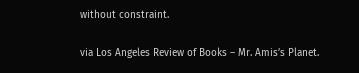without constraint.

via Los Angeles Review of Books – Mr. Amis’s Planet.